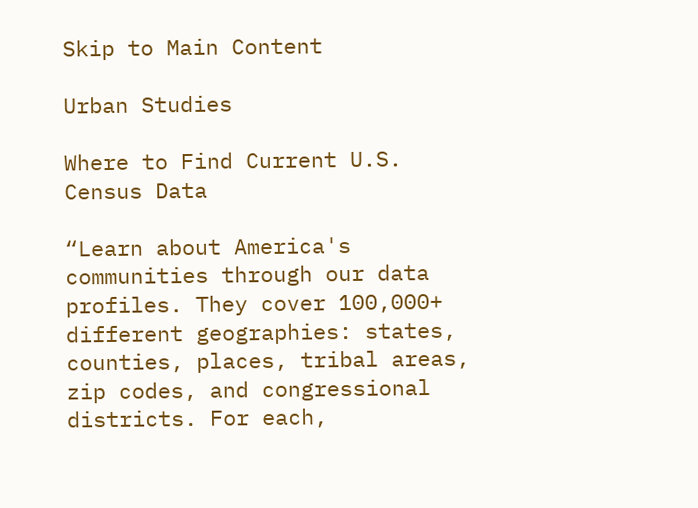Skip to Main Content

Urban Studies

Where to Find Current U.S. Census Data

“Learn about America's communities through our data profiles. They cover 100,000+ different geographies: states, counties, places, tribal areas, zip codes, and congressional districts. For each,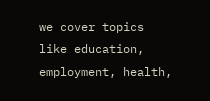we cover topics like education, employment, health,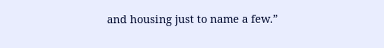and housing just to name a few.”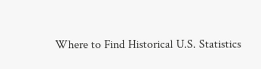Where to Find Historical U.S. Statistics